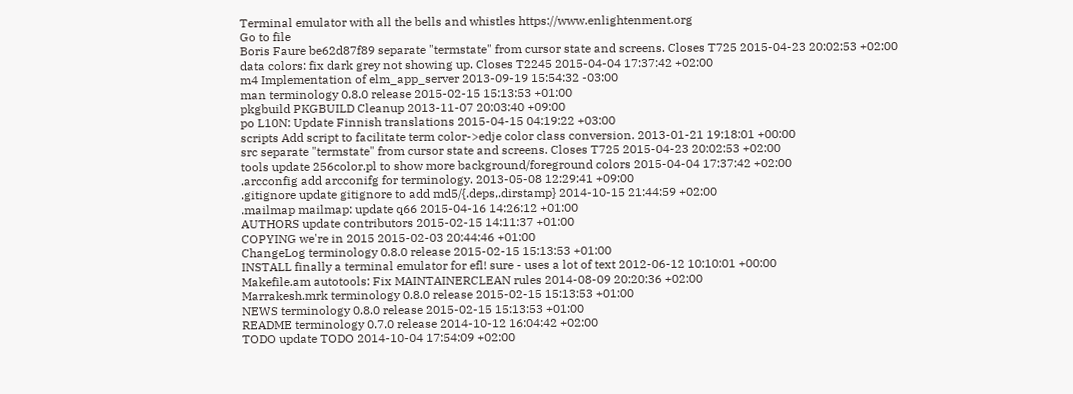Terminal emulator with all the bells and whistles https://www.enlightenment.org
Go to file
Boris Faure be62d87f89 separate "termstate" from cursor state and screens. Closes T725 2015-04-23 20:02:53 +02:00
data colors: fix dark grey not showing up. Closes T2245 2015-04-04 17:37:42 +02:00
m4 Implementation of elm_app_server 2013-09-19 15:54:32 -03:00
man terminology 0.8.0 release 2015-02-15 15:13:53 +01:00
pkgbuild PKGBUILD Cleanup 2013-11-07 20:03:40 +09:00
po L10N: Update Finnish translations 2015-04-15 04:19:22 +03:00
scripts Add script to facilitate term color->edje color class conversion. 2013-01-21 19:18:01 +00:00
src separate "termstate" from cursor state and screens. Closes T725 2015-04-23 20:02:53 +02:00
tools update 256color.pl to show more background/foreground colors 2015-04-04 17:37:42 +02:00
.arcconfig add arcconifg for terminology. 2013-05-08 12:29:41 +09:00
.gitignore update gitignore to add md5/{.deps,.dirstamp} 2014-10-15 21:44:59 +02:00
.mailmap mailmap: update q66 2015-04-16 14:26:12 +01:00
AUTHORS update contributors 2015-02-15 14:11:37 +01:00
COPYING we're in 2015 2015-02-03 20:44:46 +01:00
ChangeLog terminology 0.8.0 release 2015-02-15 15:13:53 +01:00
INSTALL finally a terminal emulator for efl! sure - uses a lot of text 2012-06-12 10:10:01 +00:00
Makefile.am autotools: Fix MAINTAINERCLEAN rules 2014-08-09 20:20:36 +02:00
Marrakesh.mrk terminology 0.8.0 release 2015-02-15 15:13:53 +01:00
NEWS terminology 0.8.0 release 2015-02-15 15:13:53 +01:00
README terminology 0.7.0 release 2014-10-12 16:04:42 +02:00
TODO update TODO 2014-10-04 17:54:09 +02:00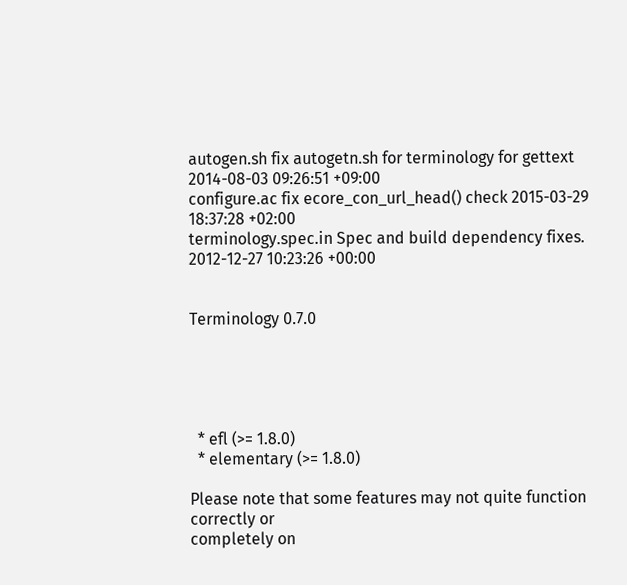autogen.sh fix autogetn.sh for terminology for gettext 2014-08-03 09:26:51 +09:00
configure.ac fix ecore_con_url_head() check 2015-03-29 18:37:28 +02:00
terminology.spec.in Spec and build dependency fixes. 2012-12-27 10:23:26 +00:00


Terminology 0.7.0





  * efl (>= 1.8.0)
  * elementary (>= 1.8.0)

Please note that some features may not quite function correctly or
completely on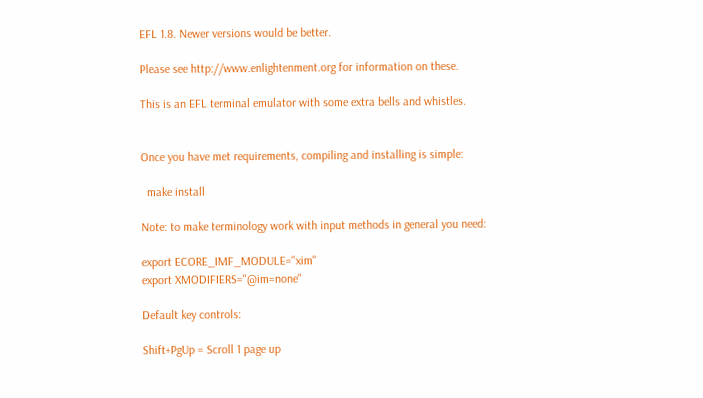EFL 1.8. Newer versions would be better.

Please see http://www.enlightenment.org for information on these.

This is an EFL terminal emulator with some extra bells and whistles.


Once you have met requirements, compiling and installing is simple:

  make install

Note: to make terminology work with input methods in general you need:

export ECORE_IMF_MODULE="xim"
export XMODIFIERS="@im=none"

Default key controls:

Shift+PgUp = Scroll 1 page up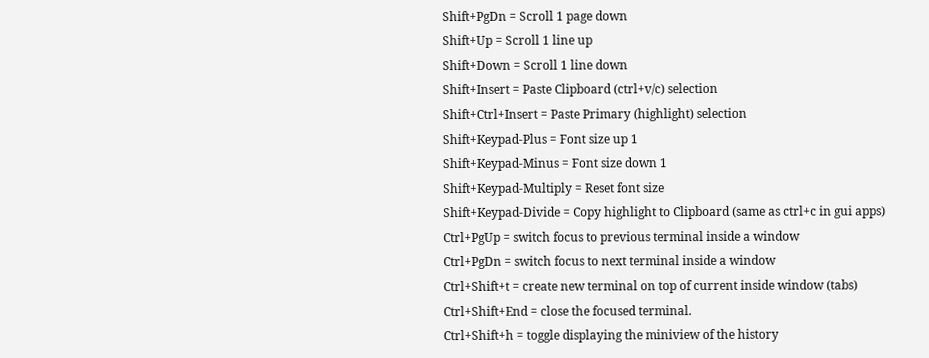Shift+PgDn = Scroll 1 page down
Shift+Up = Scroll 1 line up
Shift+Down = Scroll 1 line down
Shift+Insert = Paste Clipboard (ctrl+v/c) selection
Shift+Ctrl+Insert = Paste Primary (highlight) selection
Shift+Keypad-Plus = Font size up 1
Shift+Keypad-Minus = Font size down 1
Shift+Keypad-Multiply = Reset font size
Shift+Keypad-Divide = Copy highlight to Clipboard (same as ctrl+c in gui apps)
Ctrl+PgUp = switch focus to previous terminal inside a window
Ctrl+PgDn = switch focus to next terminal inside a window
Ctrl+Shift+t = create new terminal on top of current inside window (tabs)
Ctrl+Shift+End = close the focused terminal.
Ctrl+Shift+h = toggle displaying the miniview of the history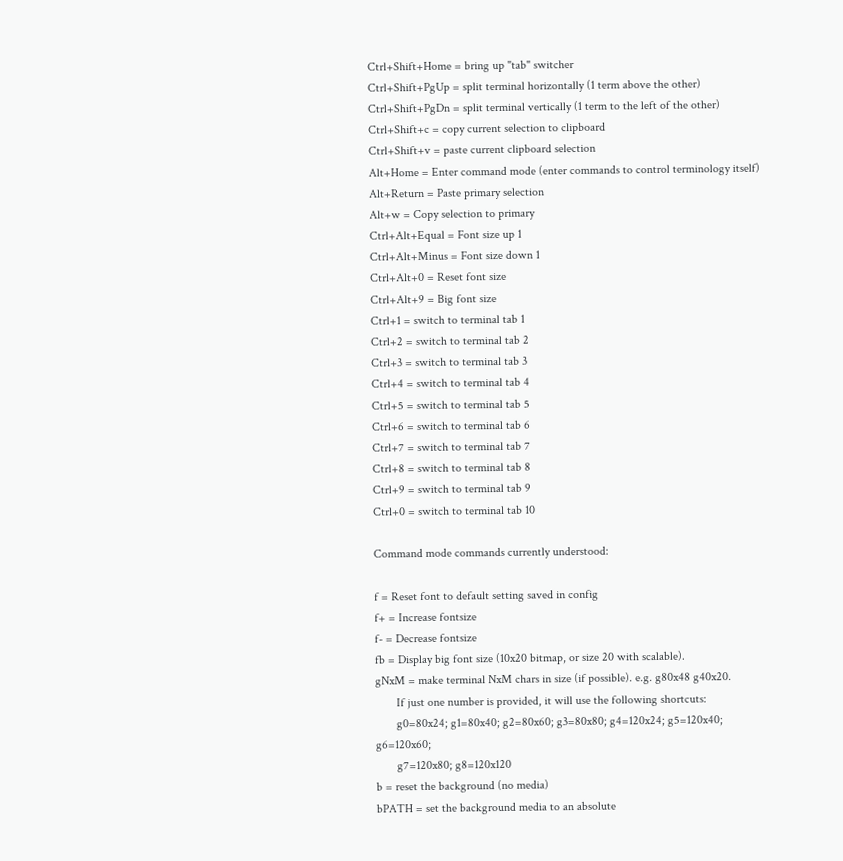Ctrl+Shift+Home = bring up "tab" switcher
Ctrl+Shift+PgUp = split terminal horizontally (1 term above the other)
Ctrl+Shift+PgDn = split terminal vertically (1 term to the left of the other)
Ctrl+Shift+c = copy current selection to clipboard
Ctrl+Shift+v = paste current clipboard selection
Alt+Home = Enter command mode (enter commands to control terminology itself)
Alt+Return = Paste primary selection
Alt+w = Copy selection to primary
Ctrl+Alt+Equal = Font size up 1
Ctrl+Alt+Minus = Font size down 1
Ctrl+Alt+0 = Reset font size
Ctrl+Alt+9 = Big font size
Ctrl+1 = switch to terminal tab 1
Ctrl+2 = switch to terminal tab 2
Ctrl+3 = switch to terminal tab 3
Ctrl+4 = switch to terminal tab 4
Ctrl+5 = switch to terminal tab 5
Ctrl+6 = switch to terminal tab 6
Ctrl+7 = switch to terminal tab 7
Ctrl+8 = switch to terminal tab 8
Ctrl+9 = switch to terminal tab 9
Ctrl+0 = switch to terminal tab 10

Command mode commands currently understood:

f = Reset font to default setting saved in config
f+ = Increase fontsize
f- = Decrease fontsize
fb = Display big font size (10x20 bitmap, or size 20 with scalable).
gNxM = make terminal NxM chars in size (if possible). e.g. g80x48 g40x20.
       If just one number is provided, it will use the following shortcuts:
       g0=80x24; g1=80x40; g2=80x60; g3=80x80; g4=120x24; g5=120x40; g6=120x60;
       g7=120x80; g8=120x120
b = reset the background (no media)
bPATH = set the background media to an absolute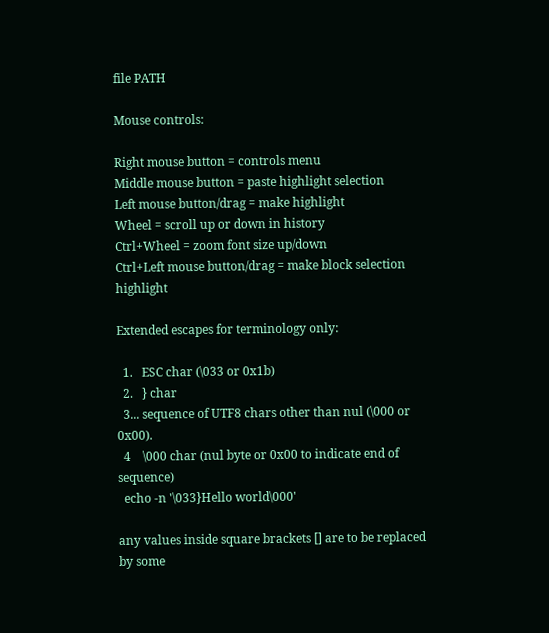file PATH

Mouse controls:

Right mouse button = controls menu
Middle mouse button = paste highlight selection
Left mouse button/drag = make highlight
Wheel = scroll up or down in history
Ctrl+Wheel = zoom font size up/down
Ctrl+Left mouse button/drag = make block selection highlight

Extended escapes for terminology only:

  1.   ESC char (\033 or 0x1b)
  2.   } char
  3... sequence of UTF8 chars other than nul (\000 or 0x00).
  4    \000 char (nul byte or 0x00 to indicate end of sequence)
  echo -n '\033}Hello world\000'

any values inside square brackets [] are to be replaced by some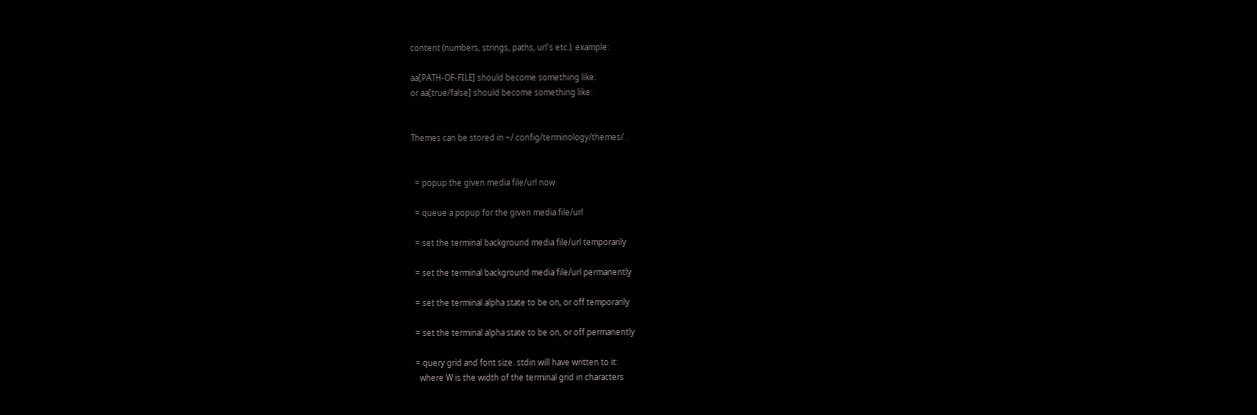content (numbers, strings, paths, url's etc.). example:

aa[PATH-OF-FILE] should become something like:
or aa[true/false] should become something like:


Themes can be stored in ~/.config/terminology/themes/ .


  = popup the given media file/url now

  = queue a popup for the given media file/url

  = set the terminal background media file/url temporarily

  = set the terminal background media file/url permanently

  = set the terminal alpha state to be on, or off temporarily

  = set the terminal alpha state to be on, or off permanently

  = query grid and font size. stdin will have written to it:
    where W is the width of the terminal grid in characters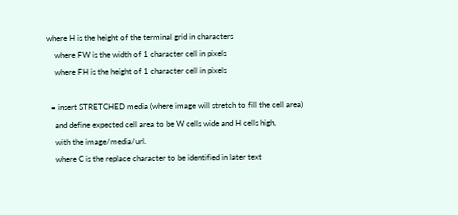where H is the height of the terminal grid in characters
    where FW is the width of 1 character cell in pixels
    where FH is the height of 1 character cell in pixels

  = insert STRETCHED media (where image will stretch to fill the cell area)
    and define expected cell area to be W cells wide and H cells high,
    with the image/media/url.
    where C is the replace character to be identified in later text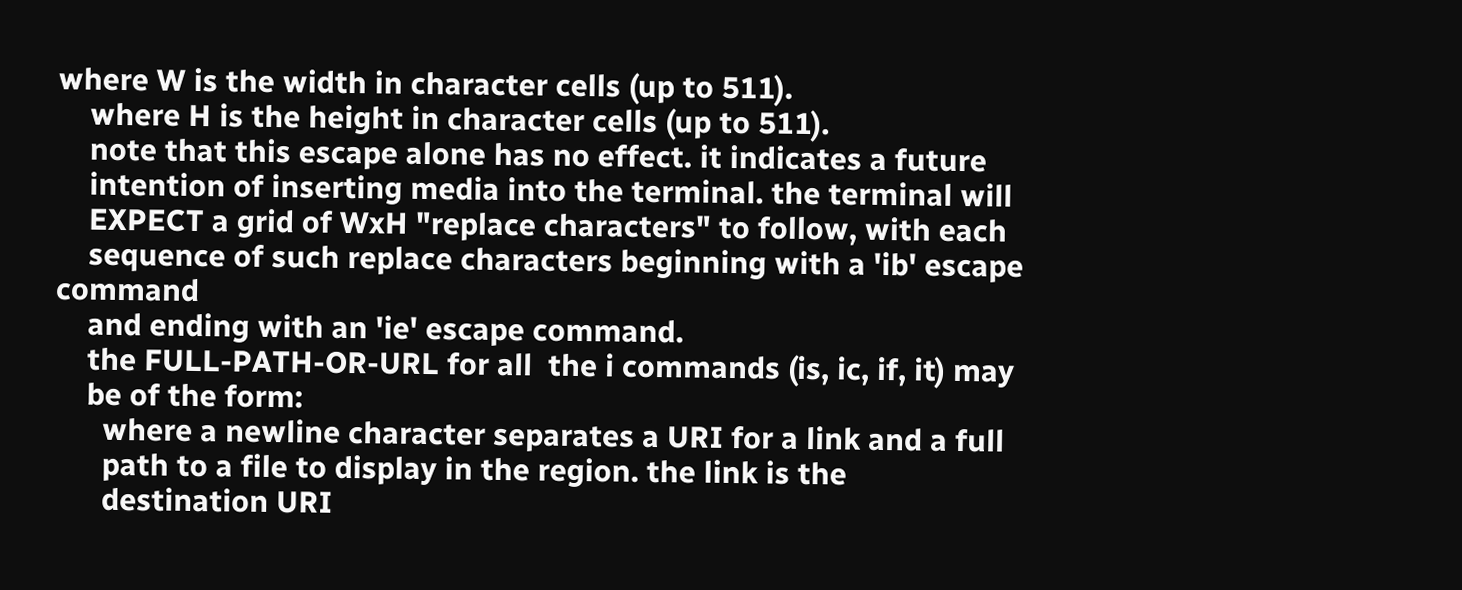where W is the width in character cells (up to 511).
    where H is the height in character cells (up to 511).
    note that this escape alone has no effect. it indicates a future
    intention of inserting media into the terminal. the terminal will
    EXPECT a grid of WxH "replace characters" to follow, with each
    sequence of such replace characters beginning with a 'ib' escape command
    and ending with an 'ie' escape command.
    the FULL-PATH-OR-URL for all  the i commands (is, ic, if, it) may
    be of the form:
      where a newline character separates a URI for a link and a full
      path to a file to display in the region. the link is the
      destination URI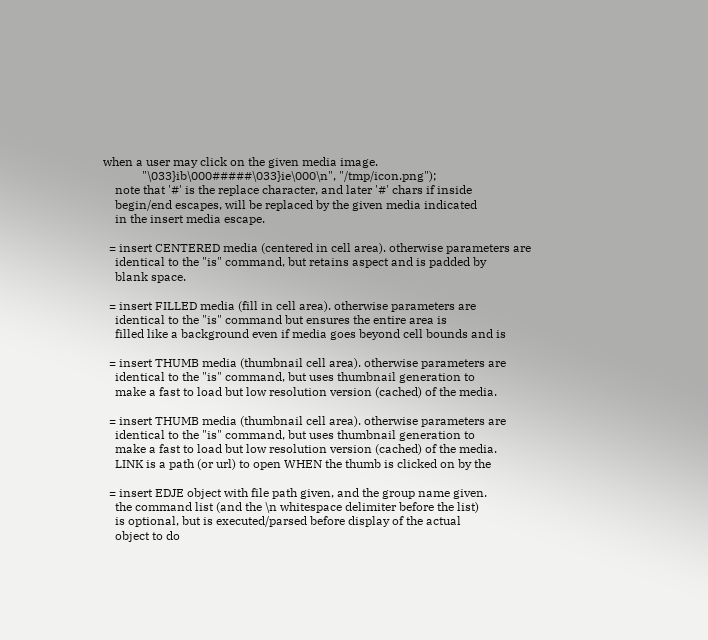when a user may click on the given media image.
             "\033}ib\000#####\033}ie\000\n", "/tmp/icon.png");
    note that '#' is the replace character, and later '#' chars if inside
    begin/end escapes, will be replaced by the given media indicated
    in the insert media escape.

  = insert CENTERED media (centered in cell area). otherwise parameters are
    identical to the "is" command, but retains aspect and is padded by
    blank space.

  = insert FILLED media (fill in cell area). otherwise parameters are
    identical to the "is" command but ensures the entire area is
    filled like a background even if media goes beyond cell bounds and is

  = insert THUMB media (thumbnail cell area). otherwise parameters are
    identical to the "is" command, but uses thumbnail generation to
    make a fast to load but low resolution version (cached) of the media.

  = insert THUMB media (thumbnail cell area). otherwise parameters are
    identical to the "is" command, but uses thumbnail generation to
    make a fast to load but low resolution version (cached) of the media.
    LINK is a path (or url) to open WHEN the thumb is clicked on by the

  = insert EDJE object with file path given, and the group name given.
    the command list (and the \n whitespace delimiter before the list)
    is optional, but is executed/parsed before display of the actual
    object to do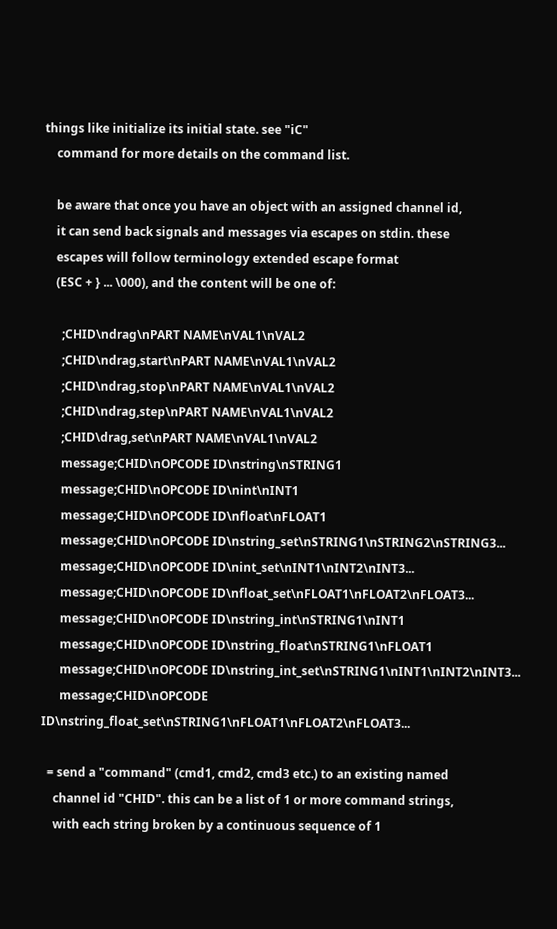things like initialize its initial state. see "iC"
    command for more details on the command list.

    be aware that once you have an object with an assigned channel id,
    it can send back signals and messages via escapes on stdin. these
    escapes will follow terminology extended escape format
    (ESC + } ... \000), and the content will be one of:

      ;CHID\ndrag\nPART NAME\nVAL1\nVAL2
      ;CHID\ndrag,start\nPART NAME\nVAL1\nVAL2
      ;CHID\ndrag,stop\nPART NAME\nVAL1\nVAL2
      ;CHID\ndrag,step\nPART NAME\nVAL1\nVAL2
      ;CHID\drag,set\nPART NAME\nVAL1\nVAL2
      message;CHID\nOPCODE ID\nstring\nSTRING1
      message;CHID\nOPCODE ID\nint\nINT1
      message;CHID\nOPCODE ID\nfloat\nFLOAT1
      message;CHID\nOPCODE ID\nstring_set\nSTRING1\nSTRING2\nSTRING3...
      message;CHID\nOPCODE ID\nint_set\nINT1\nINT2\nINT3...
      message;CHID\nOPCODE ID\nfloat_set\nFLOAT1\nFLOAT2\nFLOAT3...
      message;CHID\nOPCODE ID\nstring_int\nSTRING1\nINT1
      message;CHID\nOPCODE ID\nstring_float\nSTRING1\nFLOAT1
      message;CHID\nOPCODE ID\nstring_int_set\nSTRING1\nINT1\nINT2\nINT3...
      message;CHID\nOPCODE ID\nstring_float_set\nSTRING1\nFLOAT1\nFLOAT2\nFLOAT3...

  = send a "command" (cmd1, cmd2, cmd3 etc.) to an existing named
    channel id "CHID". this can be a list of 1 or more command strings,
    with each string broken by a continuous sequence of 1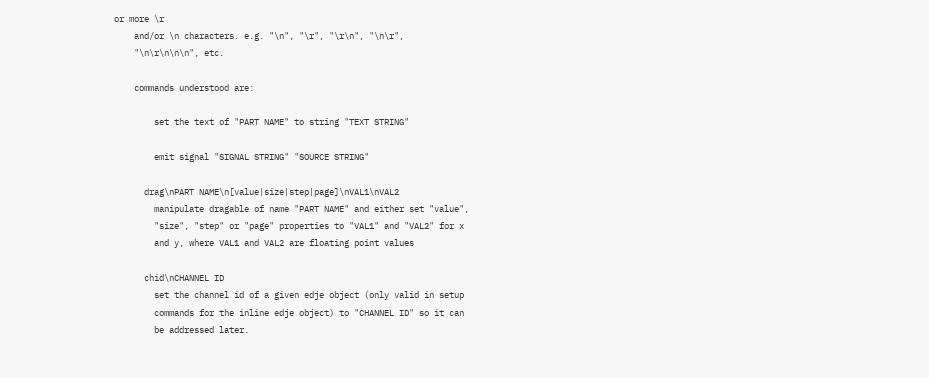or more \r
    and/or \n characters. e.g. "\n", "\r", "\r\n", "\n\r",
    "\n\r\n\n\n", etc.

    commands understood are:

        set the text of "PART NAME" to string "TEXT STRING"

        emit signal "SIGNAL STRING" "SOURCE STRING"

      drag\nPART NAME\n[value|size|step|page]\nVAL1\nVAL2
        manipulate dragable of name "PART NAME" and either set "value",
        "size", "step" or "page" properties to "VAL1" and "VAL2" for x
        and y, where VAL1 and VAL2 are floating point values

      chid\nCHANNEL ID
        set the channel id of a given edje object (only valid in setup
        commands for the inline edje object) to "CHANNEL ID" so it can
        be addressed later.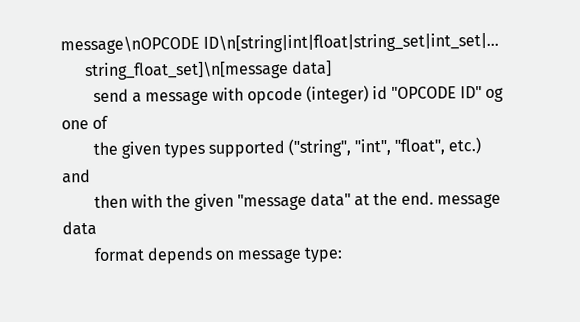message\nOPCODE ID\n[string|int|float|string_set|int_set|...
      string_float_set]\n[message data]
        send a message with opcode (integer) id "OPCODE ID" og one of
        the given types supported ("string", "int", "float", etc.) and
        then with the given "message data" at the end. message data
        format depends on message type: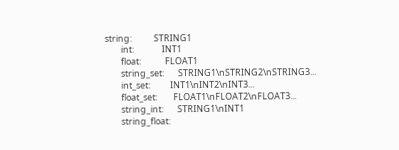string:           STRING1
        int:              INT1
        float:            FLOAT1
        string_set:       STRING1\nSTRING2\nSTRING3...
        int_set:          INT1\nINT2\nINT3...
        float_set:        FLOAT1\nFLOAT2\nFLOAT3...
        string_int:       STRING1\nINT1
        string_float: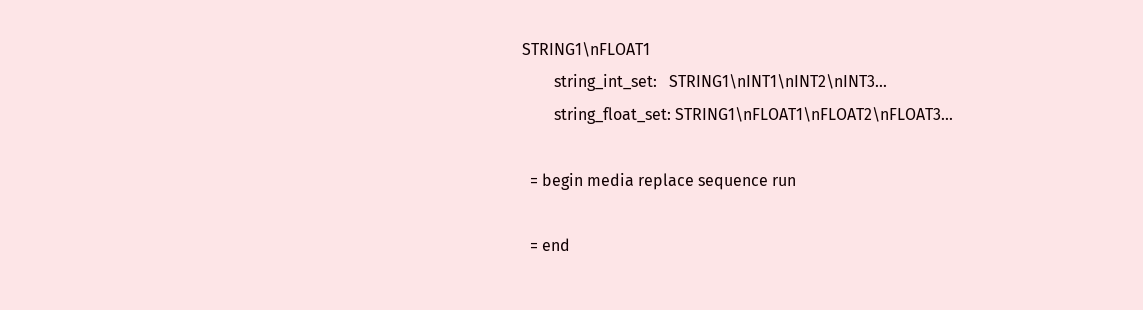STRING1\nFLOAT1
        string_int_set:   STRING1\nINT1\nINT2\nINT3...
        string_float_set: STRING1\nFLOAT1\nFLOAT2\nFLOAT3...

  = begin media replace sequence run

  = end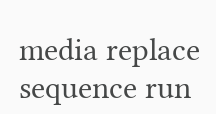media replace sequence run